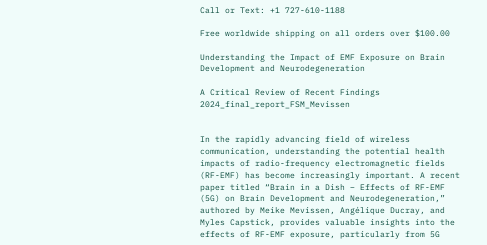Call or Text: +1 727-610-1188

Free worldwide shipping on all orders over $100.00

Understanding the Impact of EMF Exposure on Brain Development and Neurodegeneration

A Critical Review of Recent Findings 2024_final_report_FSM_Mevissen


In the rapidly advancing field of wireless communication, understanding the potential health impacts of radio-frequency electromagnetic fields (RF-EMF) has become increasingly important. A recent paper titled “Brain in a Dish – Effects of RF-EMF (5G) on Brain Development and Neurodegeneration,” authored by Meike Mevissen, Angélique Ducray, and Myles Capstick, provides valuable insights into the effects of RF-EMF exposure, particularly from 5G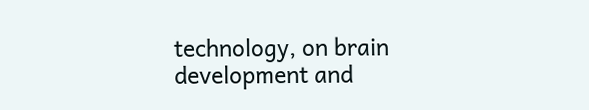technology, on brain development and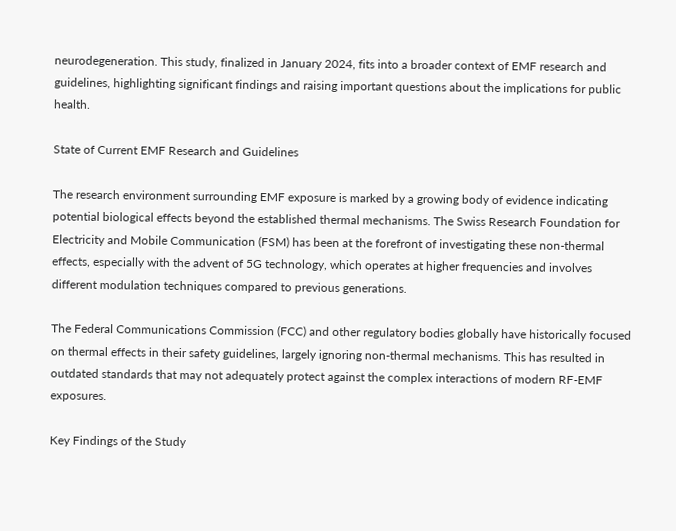neurodegeneration. This study, finalized in January 2024, fits into a broader context of EMF research and guidelines, highlighting significant findings and raising important questions about the implications for public health.

State of Current EMF Research and Guidelines

The research environment surrounding EMF exposure is marked by a growing body of evidence indicating potential biological effects beyond the established thermal mechanisms. The Swiss Research Foundation for Electricity and Mobile Communication (FSM) has been at the forefront of investigating these non-thermal effects, especially with the advent of 5G technology, which operates at higher frequencies and involves different modulation techniques compared to previous generations.

The Federal Communications Commission (FCC) and other regulatory bodies globally have historically focused on thermal effects in their safety guidelines, largely ignoring non-thermal mechanisms. This has resulted in outdated standards that may not adequately protect against the complex interactions of modern RF-EMF exposures.

Key Findings of the Study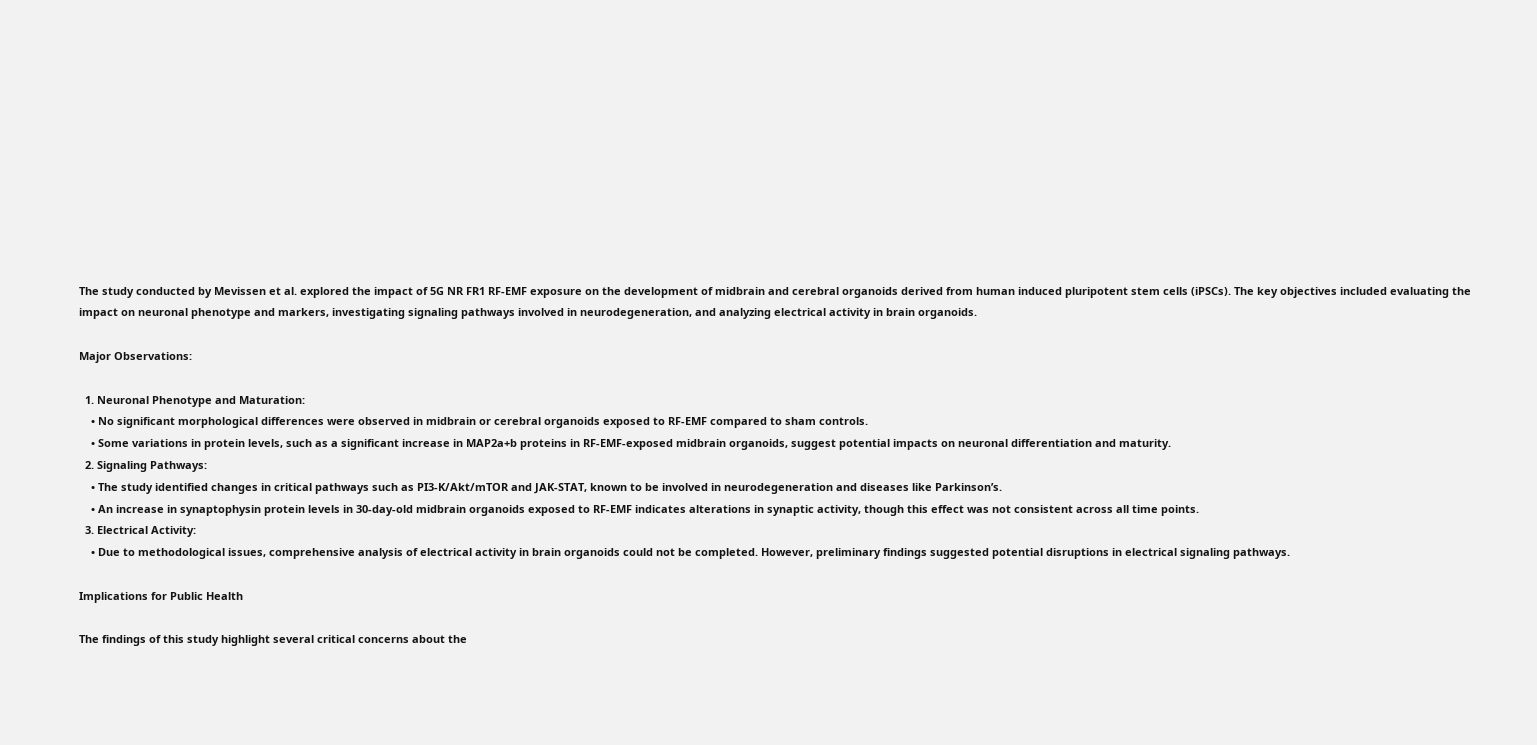The study conducted by Mevissen et al. explored the impact of 5G NR FR1 RF-EMF exposure on the development of midbrain and cerebral organoids derived from human induced pluripotent stem cells (iPSCs). The key objectives included evaluating the impact on neuronal phenotype and markers, investigating signaling pathways involved in neurodegeneration, and analyzing electrical activity in brain organoids.

Major Observations:

  1. Neuronal Phenotype and Maturation:
    • No significant morphological differences were observed in midbrain or cerebral organoids exposed to RF-EMF compared to sham controls.
    • Some variations in protein levels, such as a significant increase in MAP2a+b proteins in RF-EMF-exposed midbrain organoids, suggest potential impacts on neuronal differentiation and maturity.
  2. Signaling Pathways:
    • The study identified changes in critical pathways such as PI3-K/Akt/mTOR and JAK-STAT, known to be involved in neurodegeneration and diseases like Parkinson’s.
    • An increase in synaptophysin protein levels in 30-day-old midbrain organoids exposed to RF-EMF indicates alterations in synaptic activity, though this effect was not consistent across all time points.
  3. Electrical Activity:
    • Due to methodological issues, comprehensive analysis of electrical activity in brain organoids could not be completed. However, preliminary findings suggested potential disruptions in electrical signaling pathways.

Implications for Public Health

The findings of this study highlight several critical concerns about the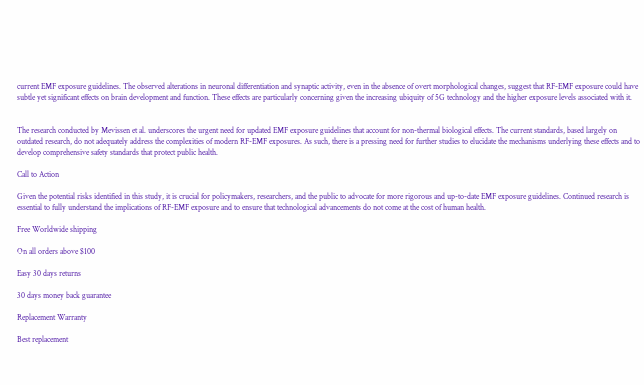current EMF exposure guidelines. The observed alterations in neuronal differentiation and synaptic activity, even in the absence of overt morphological changes, suggest that RF-EMF exposure could have subtle yet significant effects on brain development and function. These effects are particularly concerning given the increasing ubiquity of 5G technology and the higher exposure levels associated with it.


The research conducted by Mevissen et al. underscores the urgent need for updated EMF exposure guidelines that account for non-thermal biological effects. The current standards, based largely on outdated research, do not adequately address the complexities of modern RF-EMF exposures. As such, there is a pressing need for further studies to elucidate the mechanisms underlying these effects and to develop comprehensive safety standards that protect public health.

Call to Action

Given the potential risks identified in this study, it is crucial for policymakers, researchers, and the public to advocate for more rigorous and up-to-date EMF exposure guidelines. Continued research is essential to fully understand the implications of RF-EMF exposure and to ensure that technological advancements do not come at the cost of human health.

Free Worldwide shipping

On all orders above $100

Easy 30 days returns

30 days money back guarantee

Replacement Warranty

Best replacement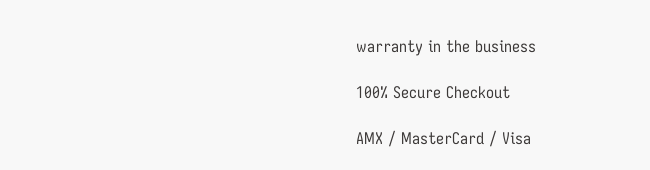warranty in the business

100% Secure Checkout

AMX / MasterCard / Visa